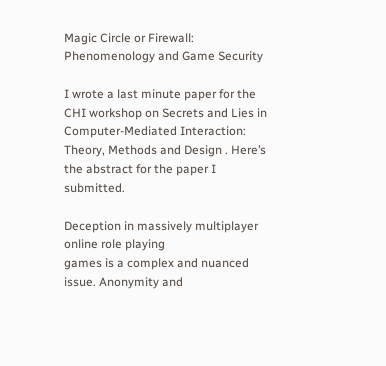Magic Circle or Firewall: Phenomenology and Game Security

I wrote a last minute paper for the CHI workshop on Secrets and Lies in Computer-Mediated Interaction: Theory, Methods and Design . Here’s the abstract for the paper I submitted.

Deception in massively multiplayer online role playing
games is a complex and nuanced issue. Anonymity and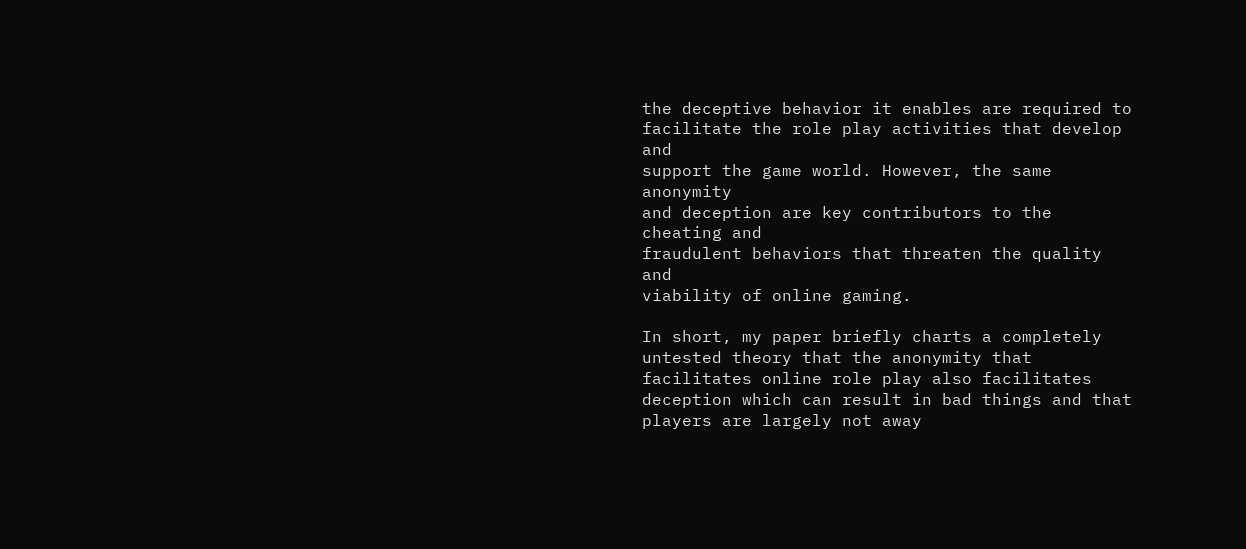the deceptive behavior it enables are required to
facilitate the role play activities that develop and
support the game world. However, the same anonymity
and deception are key contributors to the cheating and
fraudulent behaviors that threaten the quality and
viability of online gaming.

In short, my paper briefly charts a completely untested theory that the anonymity that facilitates online role play also facilitates deception which can result in bad things and that players are largely not away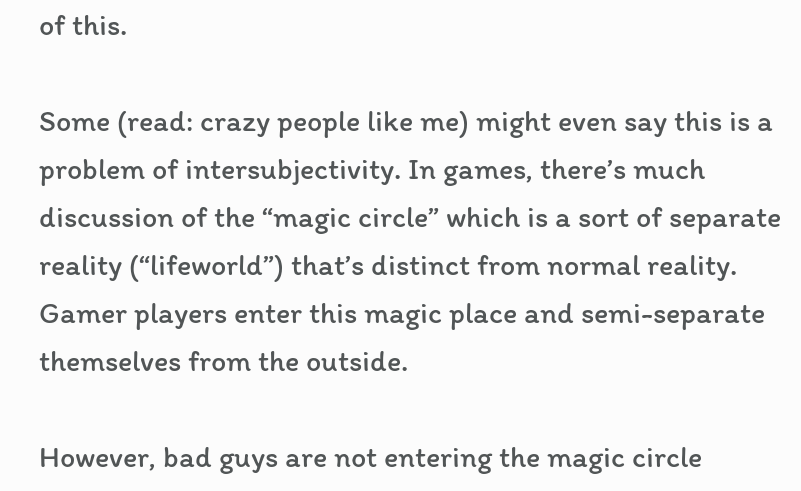of this.

Some (read: crazy people like me) might even say this is a problem of intersubjectivity. In games, there’s much discussion of the “magic circle” which is a sort of separate reality (“lifeworld”) that’s distinct from normal reality. Gamer players enter this magic place and semi-separate themselves from the outside.

However, bad guys are not entering the magic circle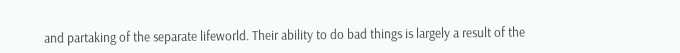and partaking of the separate lifeworld. Their ability to do bad things is largely a result of the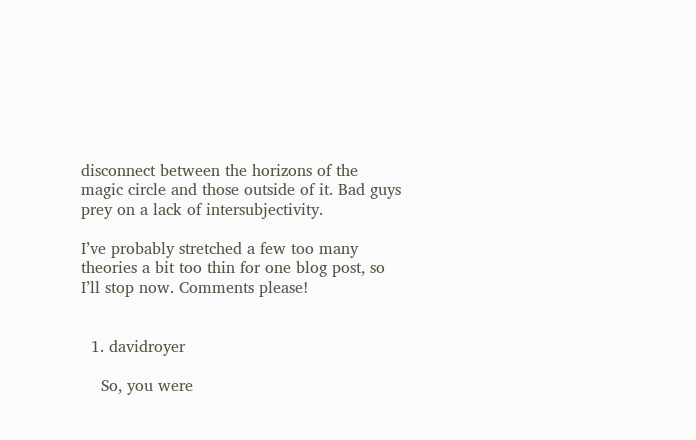disconnect between the horizons of the magic circle and those outside of it. Bad guys prey on a lack of intersubjectivity.

I’ve probably stretched a few too many theories a bit too thin for one blog post, so I’ll stop now. Comments please!


  1. davidroyer

    So, you were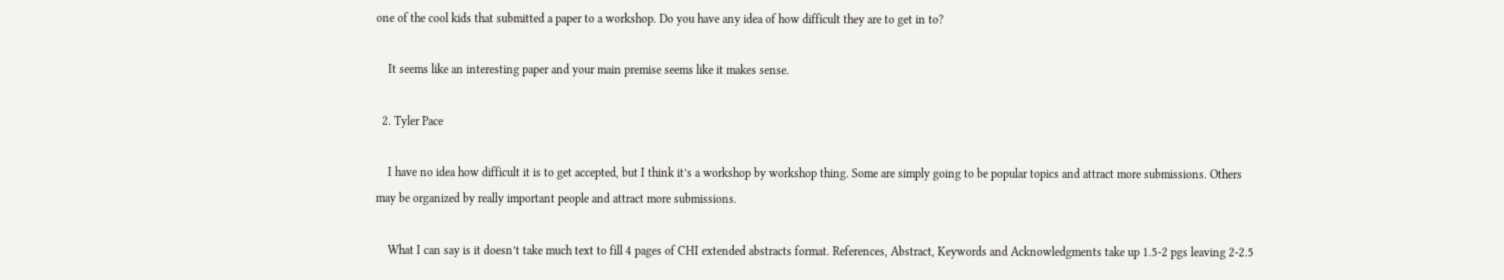one of the cool kids that submitted a paper to a workshop. Do you have any idea of how difficult they are to get in to?

    It seems like an interesting paper and your main premise seems like it makes sense.

  2. Tyler Pace

    I have no idea how difficult it is to get accepted, but I think it’s a workshop by workshop thing. Some are simply going to be popular topics and attract more submissions. Others may be organized by really important people and attract more submissions.

    What I can say is it doesn’t take much text to fill 4 pages of CHI extended abstracts format. References, Abstract, Keywords and Acknowledgments take up 1.5-2 pgs leaving 2-2.5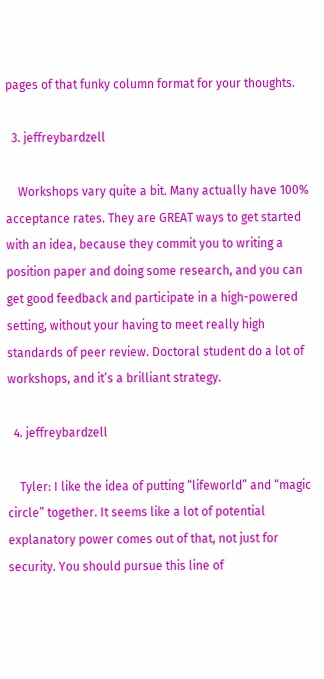pages of that funky column format for your thoughts.

  3. jeffreybardzell

    Workshops vary quite a bit. Many actually have 100% acceptance rates. They are GREAT ways to get started with an idea, because they commit you to writing a position paper and doing some research, and you can get good feedback and participate in a high-powered setting, without your having to meet really high standards of peer review. Doctoral student do a lot of workshops, and it’s a brilliant strategy.

  4. jeffreybardzell

    Tyler: I like the idea of putting “lifeworld” and “magic circle” together. It seems like a lot of potential explanatory power comes out of that, not just for security. You should pursue this line of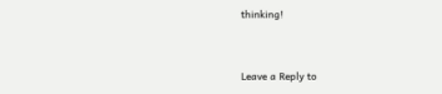thinking!


Leave a Reply to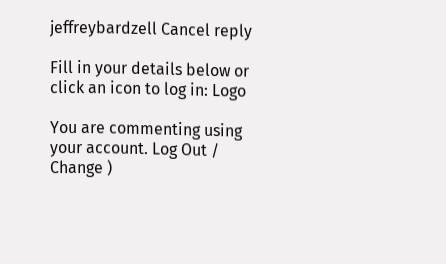jeffreybardzell Cancel reply

Fill in your details below or click an icon to log in: Logo

You are commenting using your account. Log Out /  Change )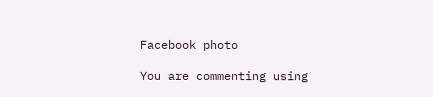Facebook photo

You are commenting using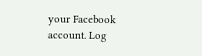your Facebook account. Log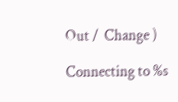Out /  Change )

Connecting to %s